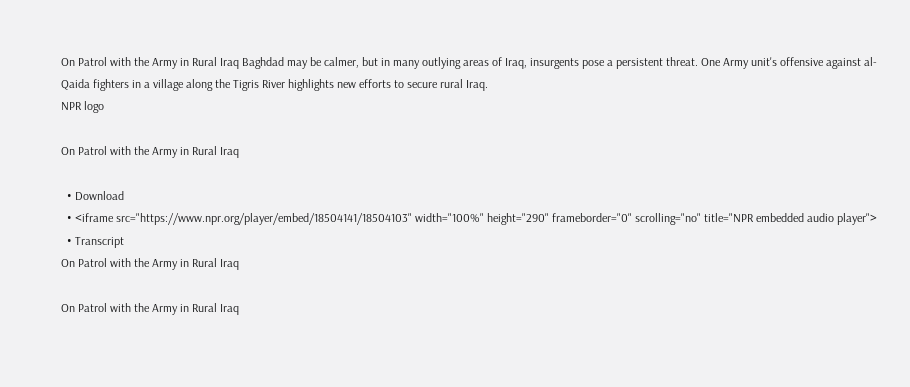On Patrol with the Army in Rural Iraq Baghdad may be calmer, but in many outlying areas of Iraq, insurgents pose a persistent threat. One Army unit's offensive against al-Qaida fighters in a village along the Tigris River highlights new efforts to secure rural Iraq.
NPR logo

On Patrol with the Army in Rural Iraq

  • Download
  • <iframe src="https://www.npr.org/player/embed/18504141/18504103" width="100%" height="290" frameborder="0" scrolling="no" title="NPR embedded audio player">
  • Transcript
On Patrol with the Army in Rural Iraq

On Patrol with the Army in Rural Iraq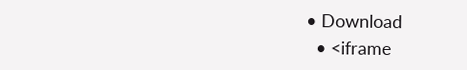• Download
  • <iframe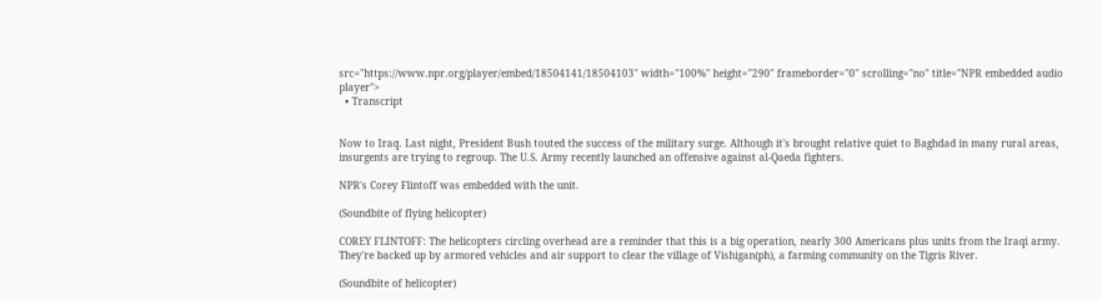src="https://www.npr.org/player/embed/18504141/18504103" width="100%" height="290" frameborder="0" scrolling="no" title="NPR embedded audio player">
  • Transcript


Now to Iraq. Last night, President Bush touted the success of the military surge. Although it's brought relative quiet to Baghdad in many rural areas, insurgents are trying to regroup. The U.S. Army recently launched an offensive against al-Qaeda fighters.

NPR's Corey Flintoff was embedded with the unit.

(Soundbite of flying helicopter)

COREY FLINTOFF: The helicopters circling overhead are a reminder that this is a big operation, nearly 300 Americans plus units from the Iraqi army. They're backed up by armored vehicles and air support to clear the village of Vishigan(ph), a farming community on the Tigris River.

(Soundbite of helicopter)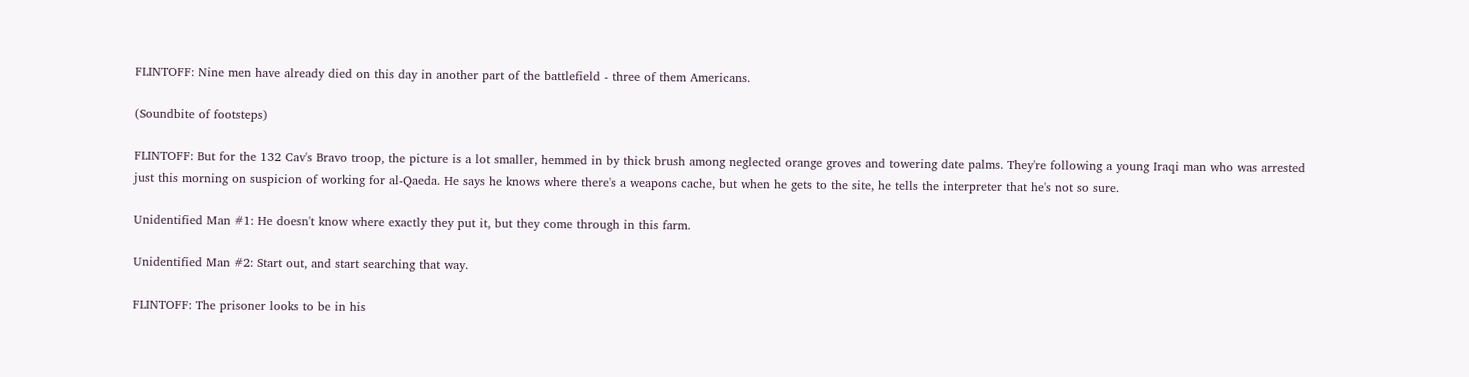FLINTOFF: Nine men have already died on this day in another part of the battlefield - three of them Americans.

(Soundbite of footsteps)

FLINTOFF: But for the 132 Cav's Bravo troop, the picture is a lot smaller, hemmed in by thick brush among neglected orange groves and towering date palms. They're following a young Iraqi man who was arrested just this morning on suspicion of working for al-Qaeda. He says he knows where there's a weapons cache, but when he gets to the site, he tells the interpreter that he's not so sure.

Unidentified Man #1: He doesn't know where exactly they put it, but they come through in this farm.

Unidentified Man #2: Start out, and start searching that way.

FLINTOFF: The prisoner looks to be in his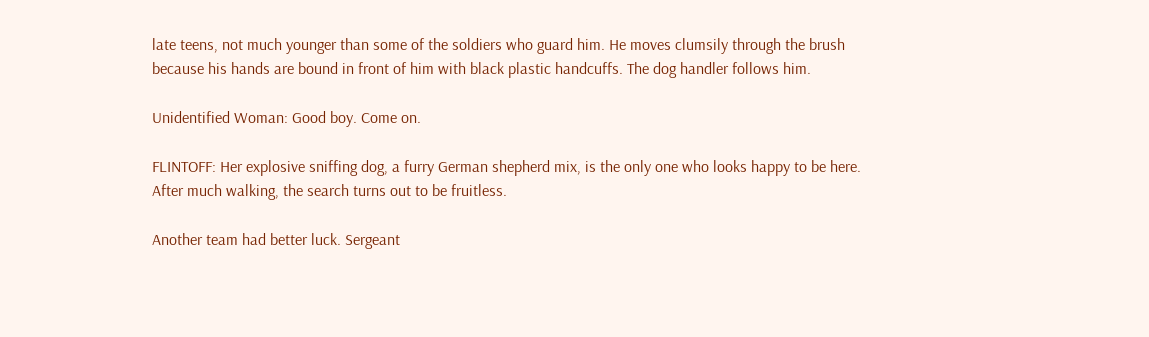late teens, not much younger than some of the soldiers who guard him. He moves clumsily through the brush because his hands are bound in front of him with black plastic handcuffs. The dog handler follows him.

Unidentified Woman: Good boy. Come on.

FLINTOFF: Her explosive sniffing dog, a furry German shepherd mix, is the only one who looks happy to be here. After much walking, the search turns out to be fruitless.

Another team had better luck. Sergeant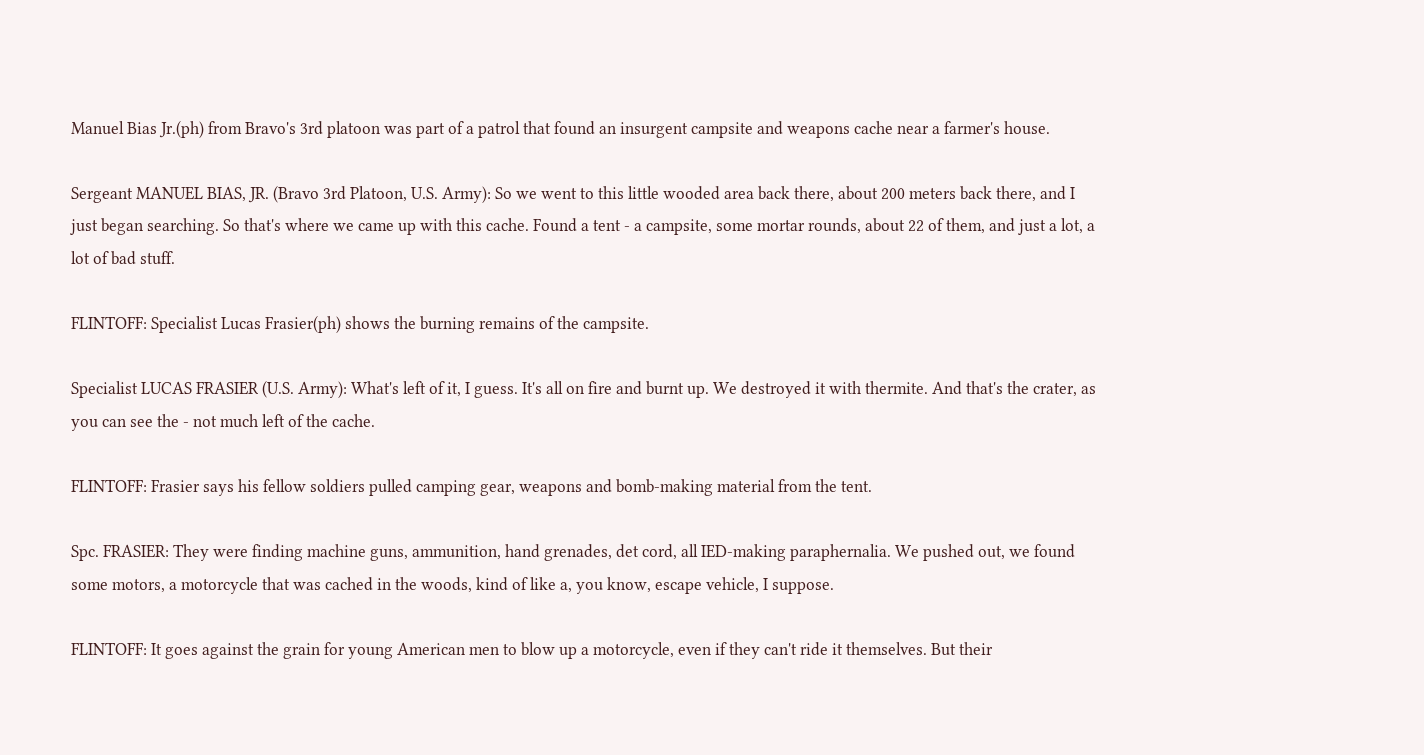Manuel Bias Jr.(ph) from Bravo's 3rd platoon was part of a patrol that found an insurgent campsite and weapons cache near a farmer's house.

Sergeant MANUEL BIAS, JR. (Bravo 3rd Platoon, U.S. Army): So we went to this little wooded area back there, about 200 meters back there, and I just began searching. So that's where we came up with this cache. Found a tent - a campsite, some mortar rounds, about 22 of them, and just a lot, a lot of bad stuff.

FLINTOFF: Specialist Lucas Frasier(ph) shows the burning remains of the campsite.

Specialist LUCAS FRASIER (U.S. Army): What's left of it, I guess. It's all on fire and burnt up. We destroyed it with thermite. And that's the crater, as you can see the - not much left of the cache.

FLINTOFF: Frasier says his fellow soldiers pulled camping gear, weapons and bomb-making material from the tent.

Spc. FRASIER: They were finding machine guns, ammunition, hand grenades, det cord, all IED-making paraphernalia. We pushed out, we found some motors, a motorcycle that was cached in the woods, kind of like a, you know, escape vehicle, I suppose.

FLINTOFF: It goes against the grain for young American men to blow up a motorcycle, even if they can't ride it themselves. But their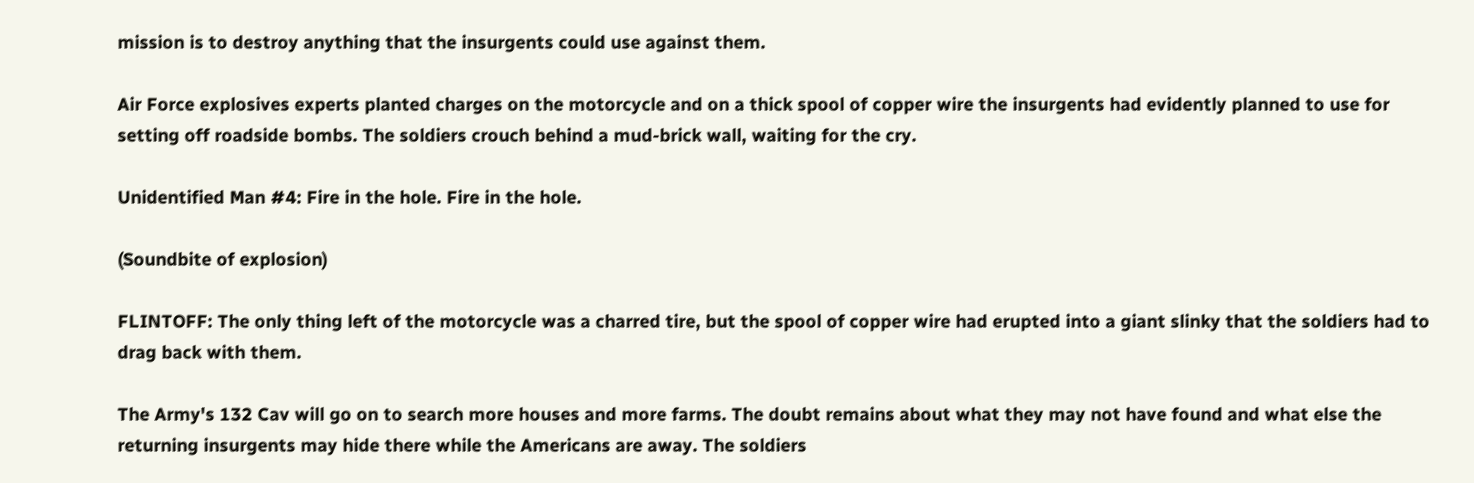mission is to destroy anything that the insurgents could use against them.

Air Force explosives experts planted charges on the motorcycle and on a thick spool of copper wire the insurgents had evidently planned to use for setting off roadside bombs. The soldiers crouch behind a mud-brick wall, waiting for the cry.

Unidentified Man #4: Fire in the hole. Fire in the hole.

(Soundbite of explosion)

FLINTOFF: The only thing left of the motorcycle was a charred tire, but the spool of copper wire had erupted into a giant slinky that the soldiers had to drag back with them.

The Army's 132 Cav will go on to search more houses and more farms. The doubt remains about what they may not have found and what else the returning insurgents may hide there while the Americans are away. The soldiers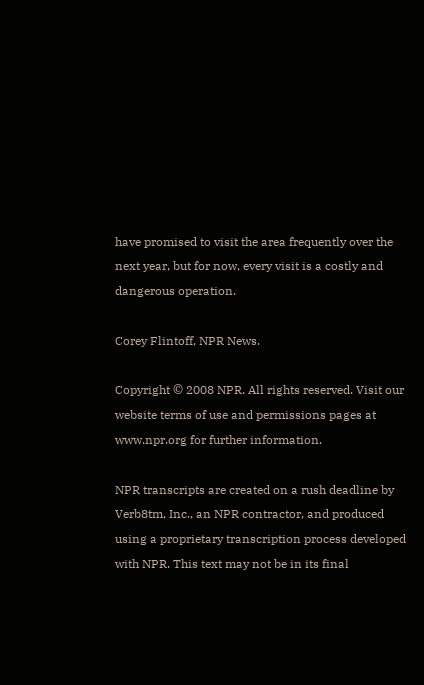have promised to visit the area frequently over the next year, but for now, every visit is a costly and dangerous operation.

Corey Flintoff, NPR News.

Copyright © 2008 NPR. All rights reserved. Visit our website terms of use and permissions pages at www.npr.org for further information.

NPR transcripts are created on a rush deadline by Verb8tm, Inc., an NPR contractor, and produced using a proprietary transcription process developed with NPR. This text may not be in its final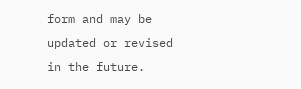form and may be updated or revised in the future.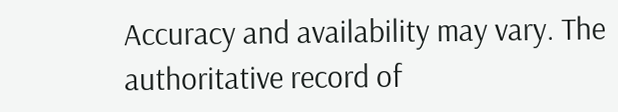Accuracy and availability may vary. The authoritative record of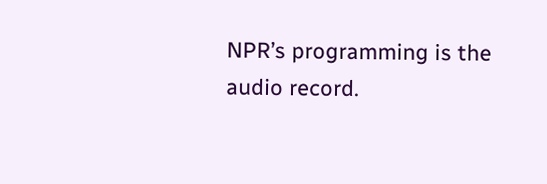NPR’s programming is the audio record.